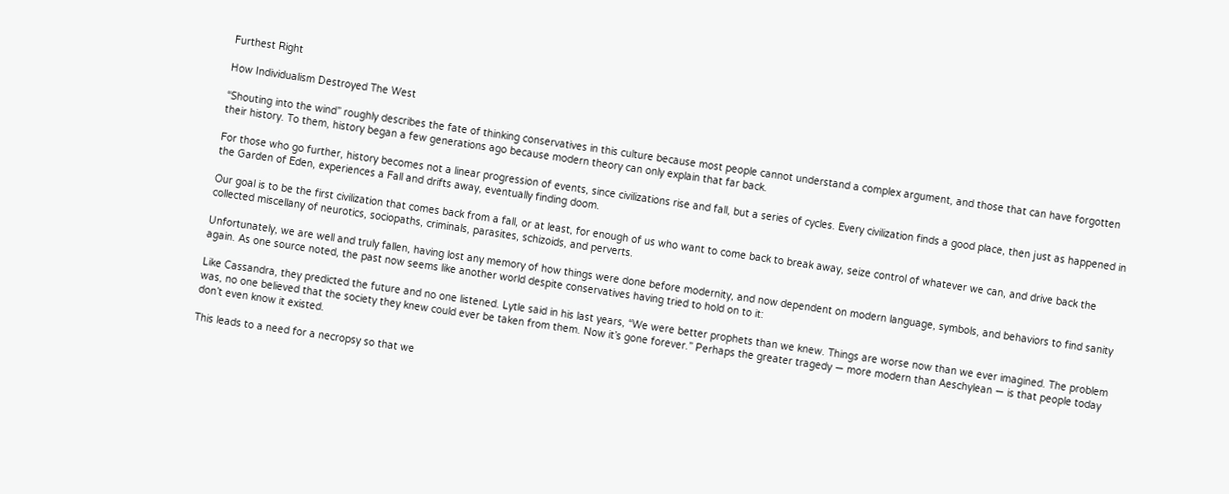Furthest Right

How Individualism Destroyed The West

“Shouting into the wind” roughly describes the fate of thinking conservatives in this culture because most people cannot understand a complex argument, and those that can have forgotten their history. To them, history began a few generations ago because modern theory can only explain that far back.

For those who go further, history becomes not a linear progression of events, since civilizations rise and fall, but a series of cycles. Every civilization finds a good place, then just as happened in the Garden of Eden, experiences a Fall and drifts away, eventually finding doom.

Our goal is to be the first civilization that comes back from a fall, or at least, for enough of us who want to come back to break away, seize control of whatever we can, and drive back the collected miscellany of neurotics, sociopaths, criminals, parasites, schizoids, and perverts.

Unfortunately, we are well and truly fallen, having lost any memory of how things were done before modernity, and now dependent on modern language, symbols, and behaviors to find sanity again. As one source noted, the past now seems like another world despite conservatives having tried to hold on to it:

Like Cassandra, they predicted the future and no one listened. Lytle said in his last years, “We were better prophets than we knew. Things are worse now than we ever imagined. The problem was, no one believed that the society they knew could ever be taken from them. Now it’s gone forever.” Perhaps the greater tragedy — more modern than Aeschylean — is that people today don’t even know it existed.

This leads to a need for a necropsy so that we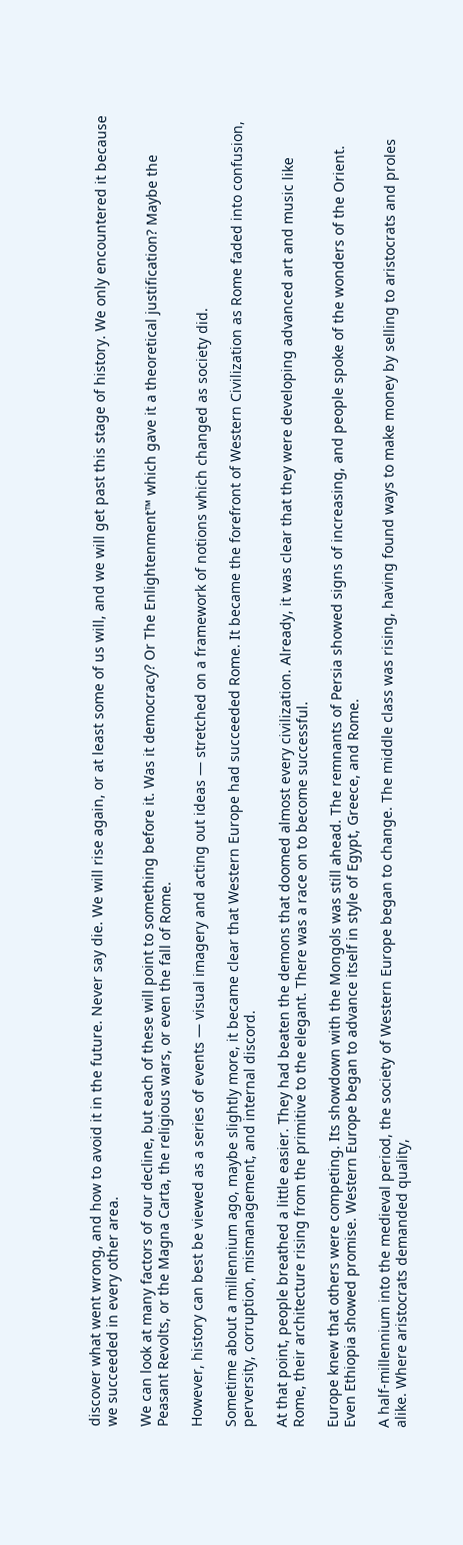discover what went wrong, and how to avoid it in the future. Never say die. We will rise again, or at least some of us will, and we will get past this stage of history. We only encountered it because we succeeded in every other area.

We can look at many factors of our decline, but each of these will point to something before it. Was it democracy? Or The Enlightenment™ which gave it a theoretical justification? Maybe the Peasant Revolts, or the Magna Carta, the religious wars, or even the fall of Rome.

However, history can best be viewed as a series of events — visual imagery and acting out ideas — stretched on a framework of notions which changed as society did.

Sometime about a millennium ago, maybe slightly more, it became clear that Western Europe had succeeded Rome. It became the forefront of Western Civilization as Rome faded into confusion, perversity, corruption, mismanagement, and internal discord.

At that point, people breathed a little easier. They had beaten the demons that doomed almost every civilization. Already, it was clear that they were developing advanced art and music like Rome, their architecture rising from the primitive to the elegant. There was a race on to become successful.

Europe knew that others were competing. Its showdown with the Mongols was still ahead. The remnants of Persia showed signs of increasing, and people spoke of the wonders of the Orient. Even Ethiopia showed promise. Western Europe began to advance itself in style of Egypt, Greece, and Rome.

A half-millennium into the medieval period, the society of Western Europe began to change. The middle class was rising, having found ways to make money by selling to aristocrats and proles alike. Where aristocrats demanded quality,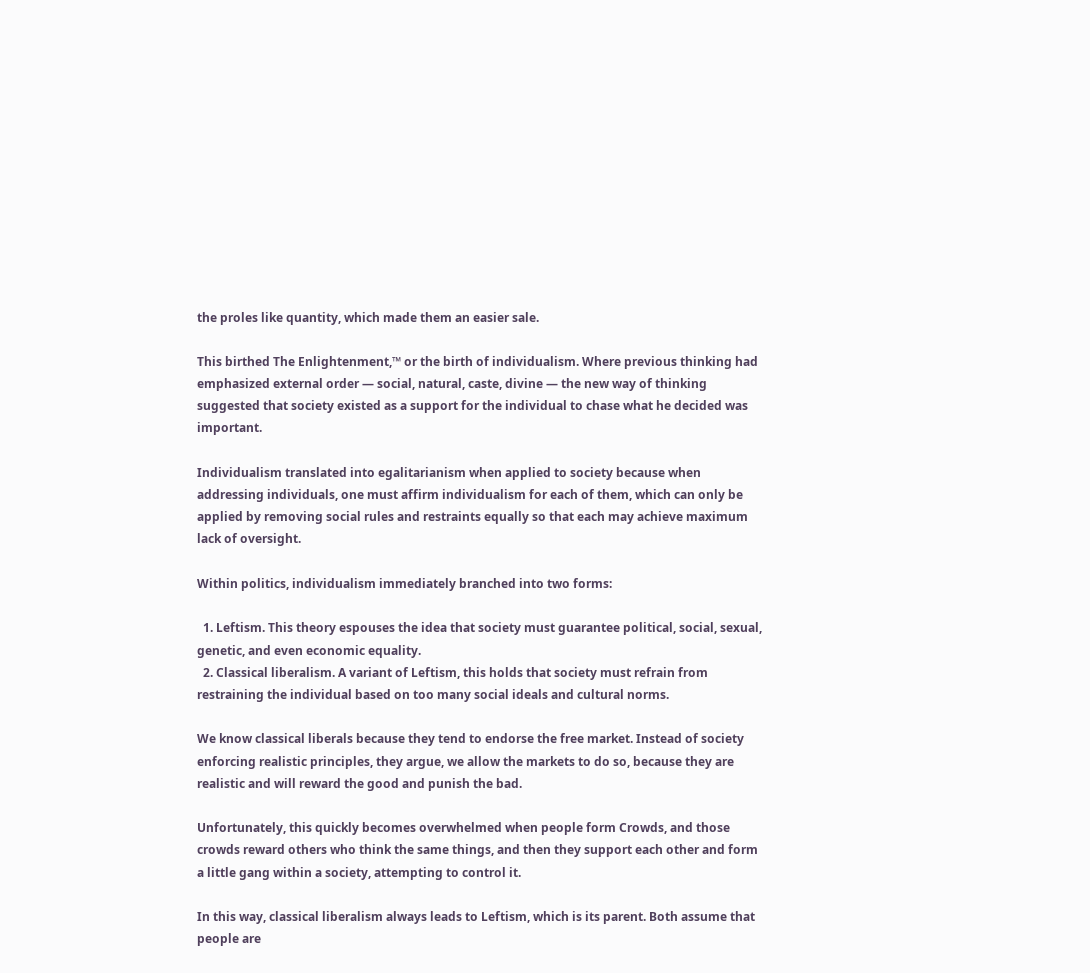the proles like quantity, which made them an easier sale.

This birthed The Enlightenment,™ or the birth of individualism. Where previous thinking had emphasized external order — social, natural, caste, divine — the new way of thinking suggested that society existed as a support for the individual to chase what he decided was important.

Individualism translated into egalitarianism when applied to society because when addressing individuals, one must affirm individualism for each of them, which can only be applied by removing social rules and restraints equally so that each may achieve maximum lack of oversight.

Within politics, individualism immediately branched into two forms:

  1. Leftism. This theory espouses the idea that society must guarantee political, social, sexual, genetic, and even economic equality.
  2. Classical liberalism. A variant of Leftism, this holds that society must refrain from restraining the individual based on too many social ideals and cultural norms.

We know classical liberals because they tend to endorse the free market. Instead of society enforcing realistic principles, they argue, we allow the markets to do so, because they are realistic and will reward the good and punish the bad.

Unfortunately, this quickly becomes overwhelmed when people form Crowds, and those crowds reward others who think the same things, and then they support each other and form a little gang within a society, attempting to control it.

In this way, classical liberalism always leads to Leftism, which is its parent. Both assume that people are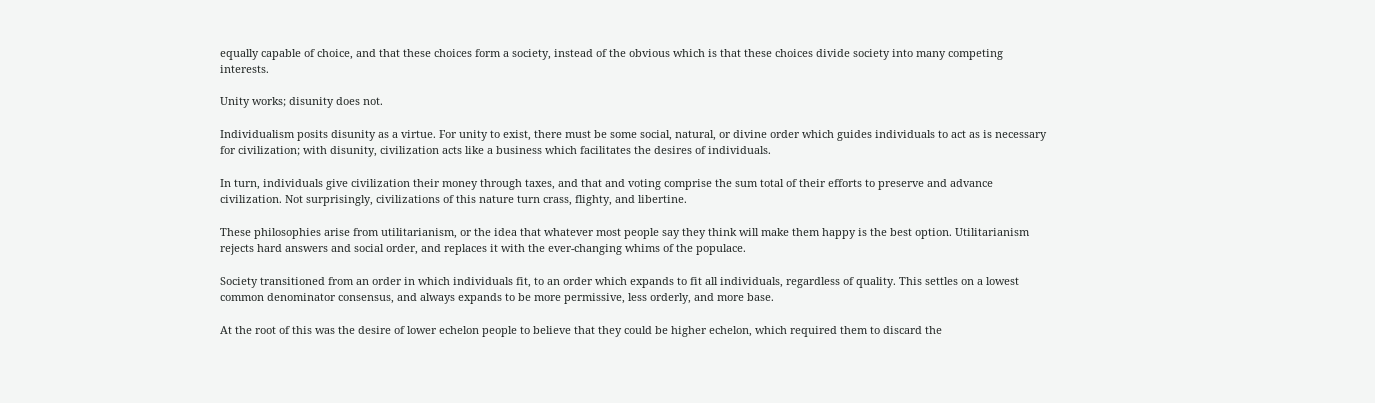equally capable of choice, and that these choices form a society, instead of the obvious which is that these choices divide society into many competing interests.

Unity works; disunity does not.

Individualism posits disunity as a virtue. For unity to exist, there must be some social, natural, or divine order which guides individuals to act as is necessary for civilization; with disunity, civilization acts like a business which facilitates the desires of individuals.

In turn, individuals give civilization their money through taxes, and that and voting comprise the sum total of their efforts to preserve and advance civilization. Not surprisingly, civilizations of this nature turn crass, flighty, and libertine.

These philosophies arise from utilitarianism, or the idea that whatever most people say they think will make them happy is the best option. Utilitarianism rejects hard answers and social order, and replaces it with the ever-changing whims of the populace.

Society transitioned from an order in which individuals fit, to an order which expands to fit all individuals, regardless of quality. This settles on a lowest common denominator consensus, and always expands to be more permissive, less orderly, and more base.

At the root of this was the desire of lower echelon people to believe that they could be higher echelon, which required them to discard the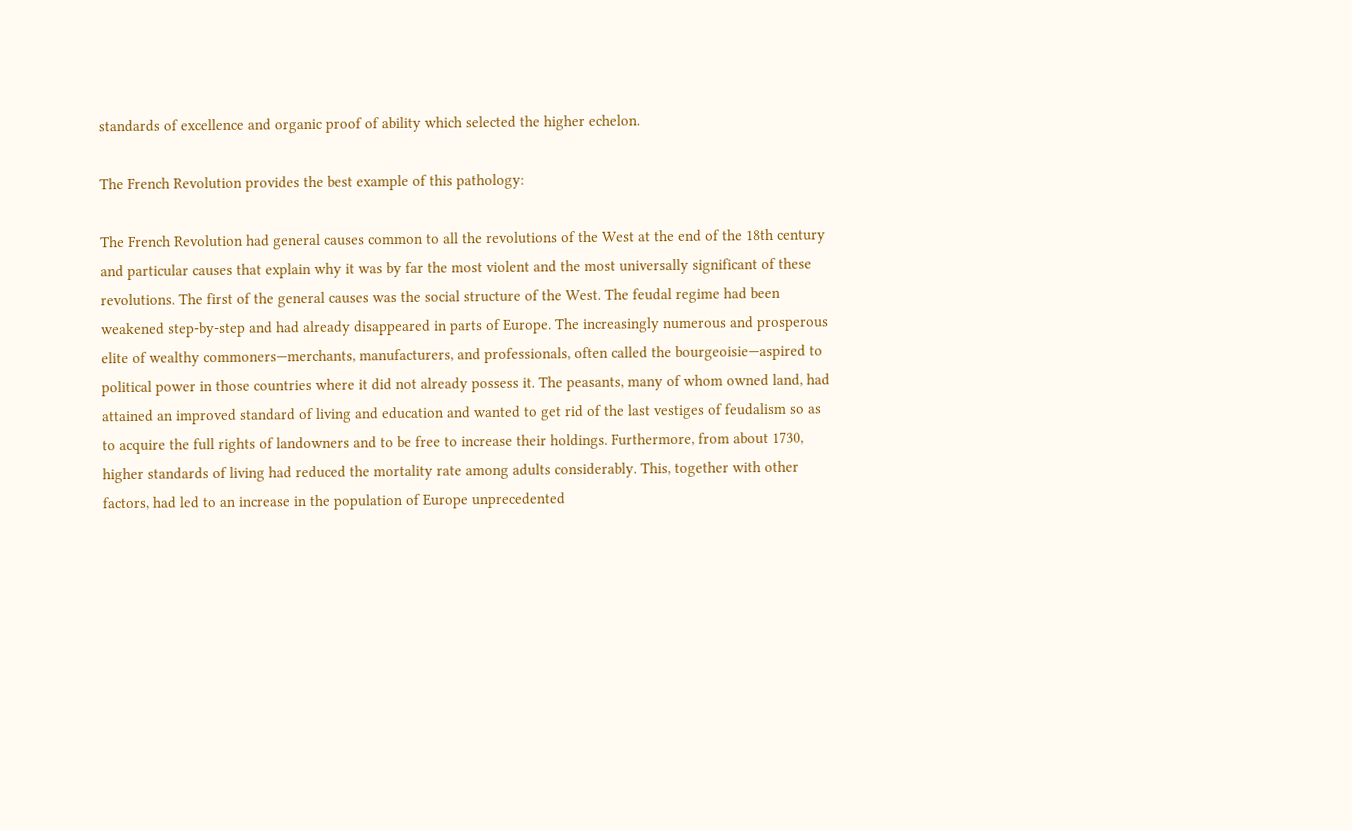standards of excellence and organic proof of ability which selected the higher echelon.

The French Revolution provides the best example of this pathology:

The French Revolution had general causes common to all the revolutions of the West at the end of the 18th century and particular causes that explain why it was by far the most violent and the most universally significant of these revolutions. The first of the general causes was the social structure of the West. The feudal regime had been weakened step-by-step and had already disappeared in parts of Europe. The increasingly numerous and prosperous elite of wealthy commoners—merchants, manufacturers, and professionals, often called the bourgeoisie—aspired to political power in those countries where it did not already possess it. The peasants, many of whom owned land, had attained an improved standard of living and education and wanted to get rid of the last vestiges of feudalism so as to acquire the full rights of landowners and to be free to increase their holdings. Furthermore, from about 1730, higher standards of living had reduced the mortality rate among adults considerably. This, together with other factors, had led to an increase in the population of Europe unprecedented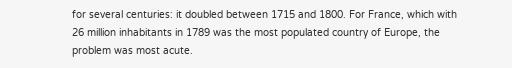for several centuries: it doubled between 1715 and 1800. For France, which with 26 million inhabitants in 1789 was the most populated country of Europe, the problem was most acute.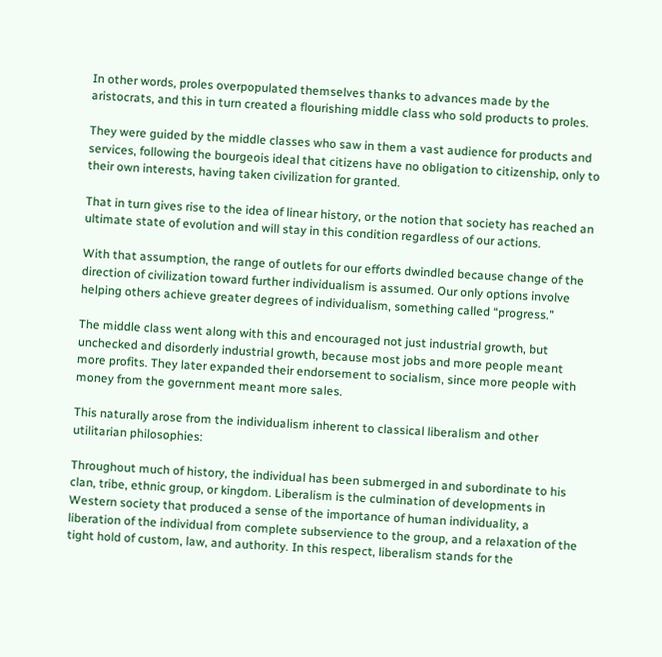In other words, proles overpopulated themselves thanks to advances made by the aristocrats, and this in turn created a flourishing middle class who sold products to proles.

They were guided by the middle classes who saw in them a vast audience for products and services, following the bourgeois ideal that citizens have no obligation to citizenship, only to their own interests, having taken civilization for granted.

That in turn gives rise to the idea of linear history, or the notion that society has reached an ultimate state of evolution and will stay in this condition regardless of our actions.

With that assumption, the range of outlets for our efforts dwindled because change of the direction of civilization toward further individualism is assumed. Our only options involve helping others achieve greater degrees of individualism, something called “progress.”

The middle class went along with this and encouraged not just industrial growth, but unchecked and disorderly industrial growth, because most jobs and more people meant more profits. They later expanded their endorsement to socialism, since more people with money from the government meant more sales.

This naturally arose from the individualism inherent to classical liberalism and other utilitarian philosophies:

Throughout much of history, the individual has been submerged in and subordinate to his clan, tribe, ethnic group, or kingdom. Liberalism is the culmination of developments in Western society that produced a sense of the importance of human individuality, a liberation of the individual from complete subservience to the group, and a relaxation of the tight hold of custom, law, and authority. In this respect, liberalism stands for the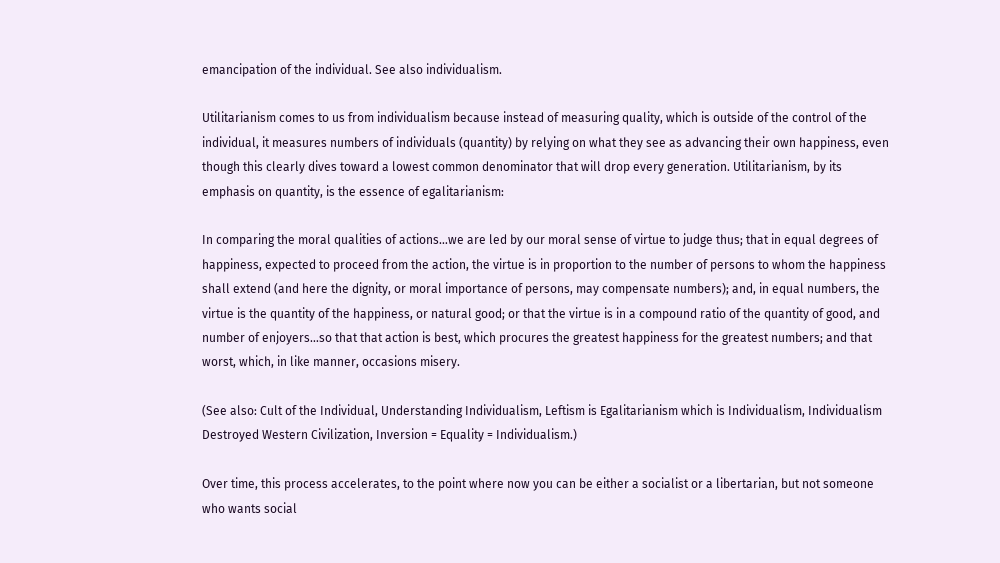emancipation of the individual. See also individualism.

Utilitarianism comes to us from individualism because instead of measuring quality, which is outside of the control of the individual, it measures numbers of individuals (quantity) by relying on what they see as advancing their own happiness, even though this clearly dives toward a lowest common denominator that will drop every generation. Utilitarianism, by its emphasis on quantity, is the essence of egalitarianism:

In comparing the moral qualities of actions…we are led by our moral sense of virtue to judge thus; that in equal degrees of happiness, expected to proceed from the action, the virtue is in proportion to the number of persons to whom the happiness shall extend (and here the dignity, or moral importance of persons, may compensate numbers); and, in equal numbers, the virtue is the quantity of the happiness, or natural good; or that the virtue is in a compound ratio of the quantity of good, and number of enjoyers…so that that action is best, which procures the greatest happiness for the greatest numbers; and that worst, which, in like manner, occasions misery.

(See also: Cult of the Individual, Understanding Individualism, Leftism is Egalitarianism which is Individualism, Individualism Destroyed Western Civilization, Inversion = Equality = Individualism.)

Over time, this process accelerates, to the point where now you can be either a socialist or a libertarian, but not someone who wants social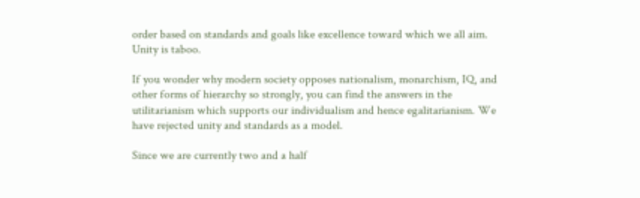order based on standards and goals like excellence toward which we all aim. Unity is taboo.

If you wonder why modern society opposes nationalism, monarchism, IQ, and other forms of hierarchy so strongly, you can find the answers in the utilitarianism which supports our individualism and hence egalitarianism. We have rejected unity and standards as a model.

Since we are currently two and a half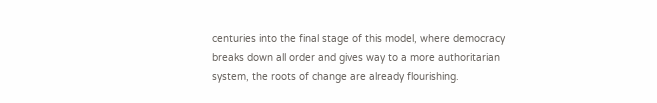centuries into the final stage of this model, where democracy breaks down all order and gives way to a more authoritarian system, the roots of change are already flourishing.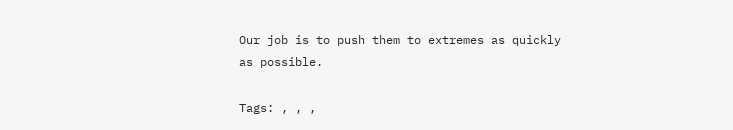Our job is to push them to extremes as quickly as possible.

Tags: , , ,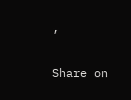,

Share on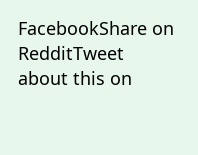FacebookShare on RedditTweet about this on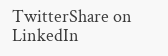TwitterShare on LinkedIn